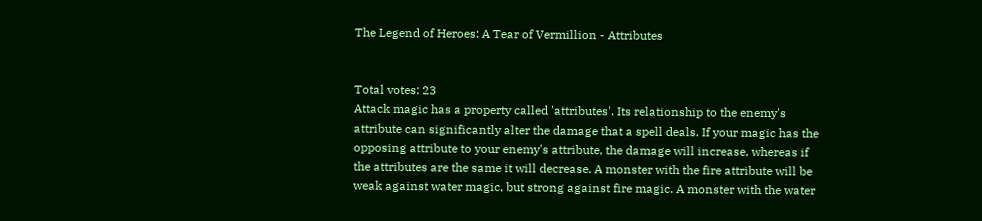The Legend of Heroes: A Tear of Vermillion - Attributes


Total votes: 23
Attack magic has a property called 'attributes'. Its relationship to the enemy's attribute can significantly alter the damage that a spell deals. If your magic has the opposing attribute to your enemy's attribute, the damage will increase, whereas if the attributes are the same it will decrease. A monster with the fire attribute will be weak against water magic, but strong against fire magic. A monster with the water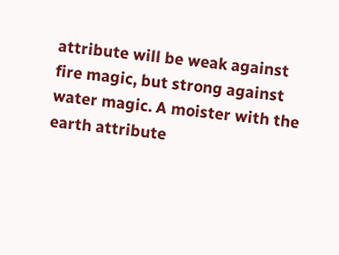attribute will be weak against fire magic, but strong against water magic. A moister with the earth attribute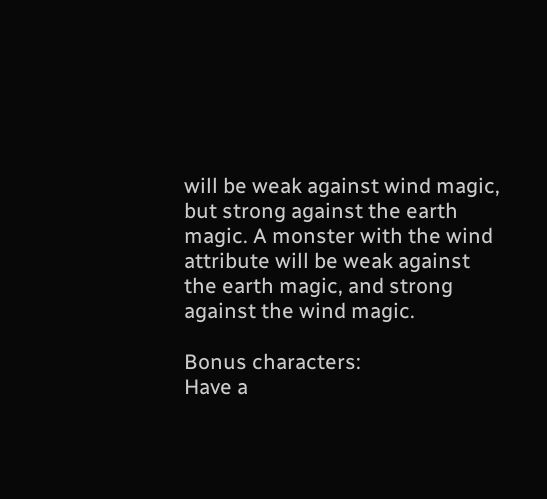will be weak against wind magic, but strong against the earth magic. A monster with the wind attribute will be weak against the earth magic, and strong against the wind magic.

Bonus characters:
Have a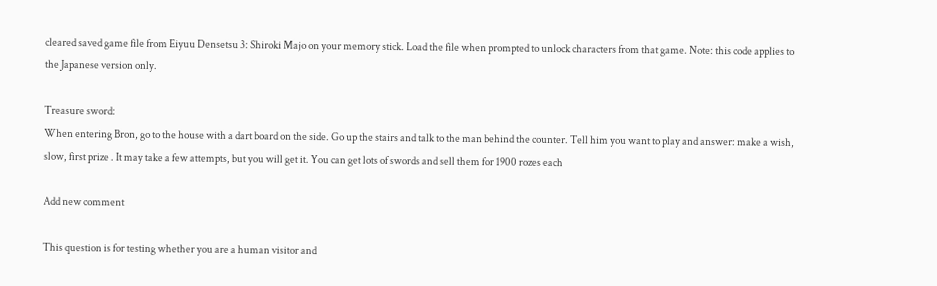cleared saved game file from Eiyuu Densetsu 3: Shiroki Majo on your memory stick. Load the file when prompted to unlock characters from that game. Note: this code applies to the Japanese version only.

Treasure sword:
When entering Bron, go to the house with a dart board on the side. Go up the stairs and talk to the man behind the counter. Tell him you want to play and answer: make a wish, slow, first prize . It may take a few attempts, but you will get it. You can get lots of swords and sell them for 1900 rozes each

Add new comment

This question is for testing whether you are a human visitor and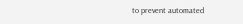to prevent automated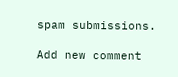spam submissions.

Add new comment